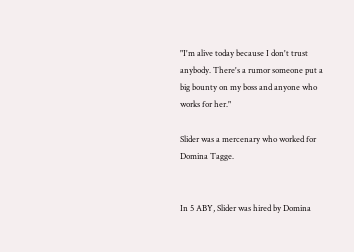"I'm alive today because I don't trust anybody. There's a rumor someone put a big bounty on my boss and anyone who works for her."

Slider was a mercenary who worked for Domina Tagge.


In 5 ABY, Slider was hired by Domina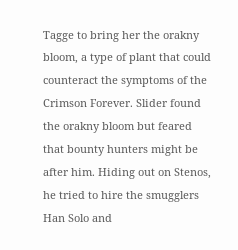Tagge to bring her the orakny bloom, a type of plant that could counteract the symptoms of the Crimson Forever. Slider found the orakny bloom but feared that bounty hunters might be after him. Hiding out on Stenos, he tried to hire the smugglers Han Solo and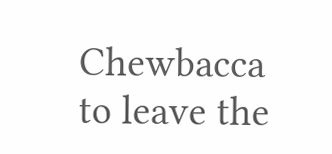Chewbacca to leave the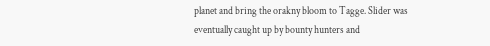planet and bring the orakny bloom to Tagge. Slider was eventually caught up by bounty hunters and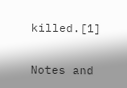killed.[1]


Notes and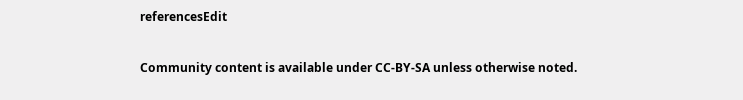referencesEdit

Community content is available under CC-BY-SA unless otherwise noted.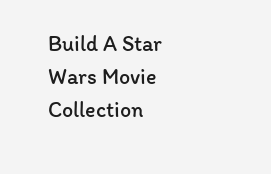Build A Star Wars Movie Collection